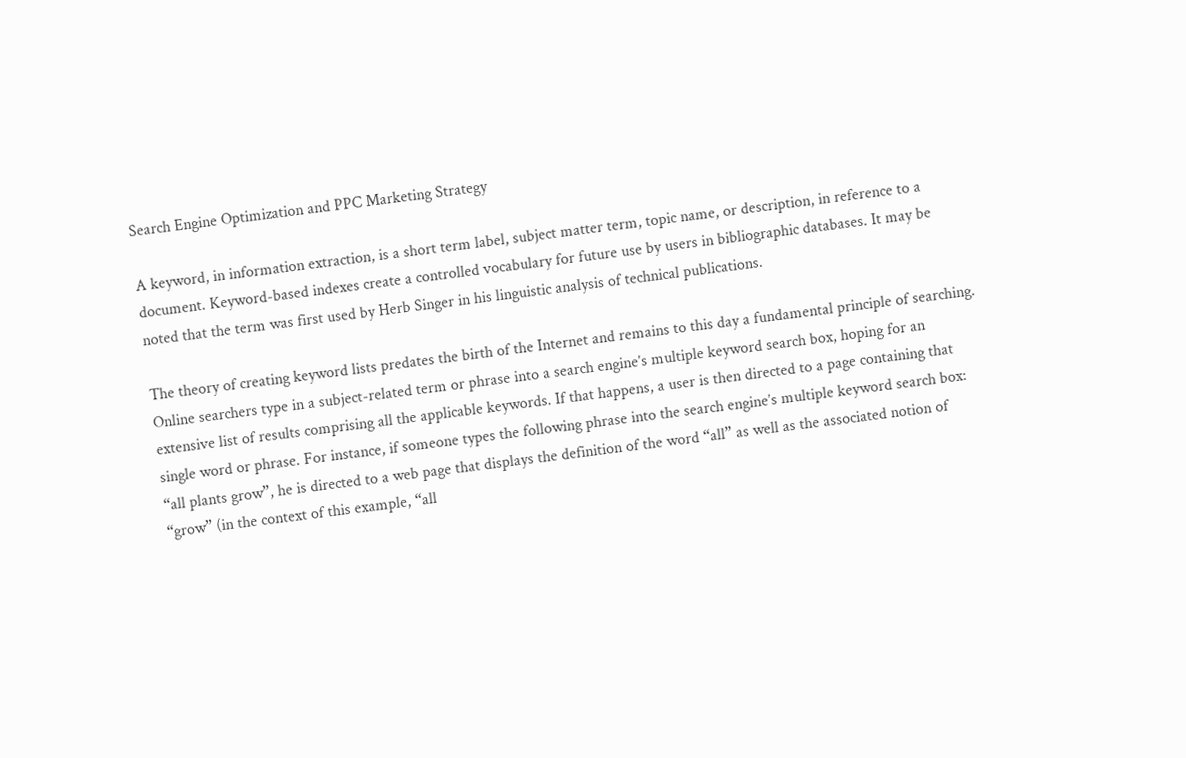Search Engine Optimization and PPC Marketing Strategy

A keyword, in information extraction, is a short term label, subject matter term, topic name, or description, in reference to a document. Keyword-based indexes create a controlled vocabulary for future use by users in bibliographic databases. It may be noted that the term was first used by Herb Singer in his linguistic analysis of technical publications.

The theory of creating keyword lists predates the birth of the Internet and remains to this day a fundamental principle of searching. Online searchers type in a subject-related term or phrase into a search engine’s multiple keyword search box, hoping for an extensive list of results comprising all the applicable keywords. If that happens, a user is then directed to a page containing that single word or phrase. For instance, if someone types the following phrase into the search engine’s multiple keyword search box: “all plants grow”, he is directed to a web page that displays the definition of the word “all” as well as the associated notion of “grow” (in the context of this example, “all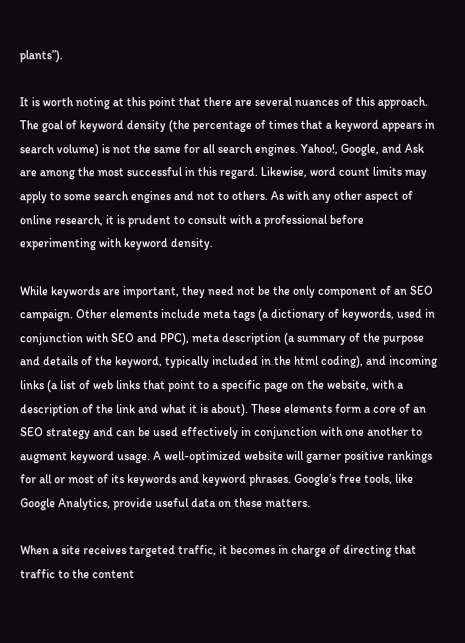plants”).

It is worth noting at this point that there are several nuances of this approach. The goal of keyword density (the percentage of times that a keyword appears in search volume) is not the same for all search engines. Yahoo!, Google, and Ask are among the most successful in this regard. Likewise, word count limits may apply to some search engines and not to others. As with any other aspect of online research, it is prudent to consult with a professional before experimenting with keyword density.

While keywords are important, they need not be the only component of an SEO campaign. Other elements include meta tags (a dictionary of keywords, used in conjunction with SEO and PPC), meta description (a summary of the purpose and details of the keyword, typically included in the html coding), and incoming links (a list of web links that point to a specific page on the website, with a description of the link and what it is about). These elements form a core of an SEO strategy and can be used effectively in conjunction with one another to augment keyword usage. A well-optimized website will garner positive rankings for all or most of its keywords and keyword phrases. Google’s free tools, like Google Analytics, provide useful data on these matters.

When a site receives targeted traffic, it becomes in charge of directing that traffic to the content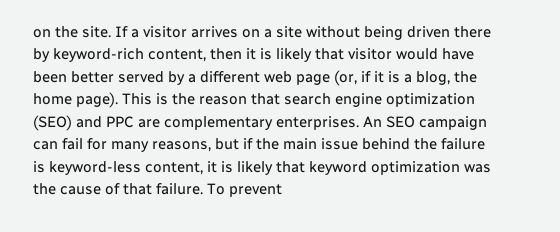on the site. If a visitor arrives on a site without being driven there by keyword-rich content, then it is likely that visitor would have been better served by a different web page (or, if it is a blog, the home page). This is the reason that search engine optimization (SEO) and PPC are complementary enterprises. An SEO campaign can fail for many reasons, but if the main issue behind the failure is keyword-less content, it is likely that keyword optimization was the cause of that failure. To prevent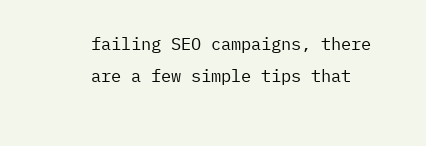failing SEO campaigns, there are a few simple tips that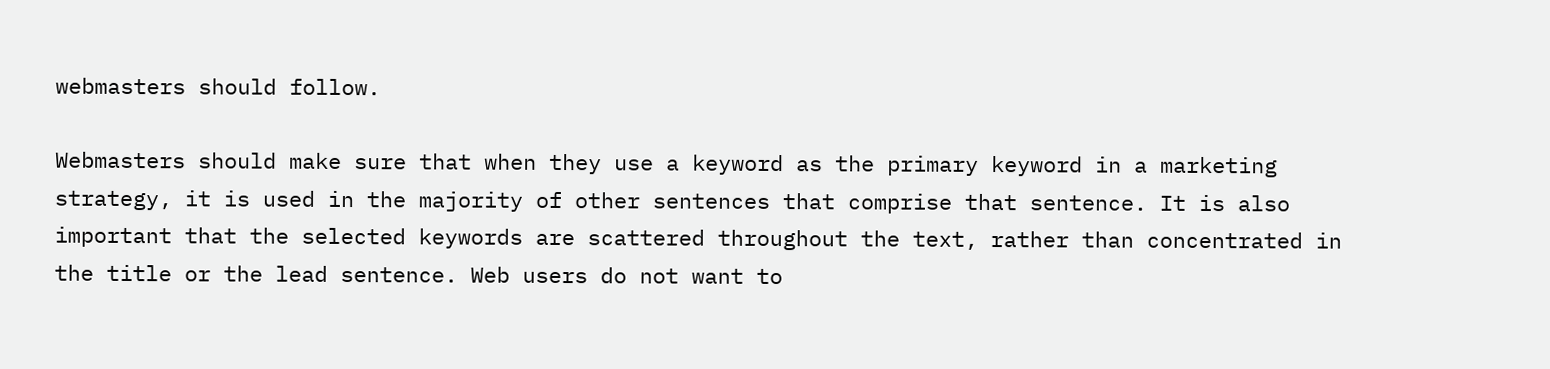webmasters should follow.

Webmasters should make sure that when they use a keyword as the primary keyword in a marketing strategy, it is used in the majority of other sentences that comprise that sentence. It is also important that the selected keywords are scattered throughout the text, rather than concentrated in the title or the lead sentence. Web users do not want to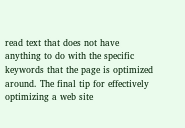read text that does not have anything to do with the specific keywords that the page is optimized around. The final tip for effectively optimizing a web site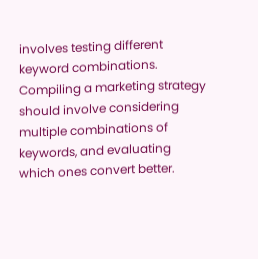involves testing different keyword combinations. Compiling a marketing strategy should involve considering multiple combinations of keywords, and evaluating which ones convert better.